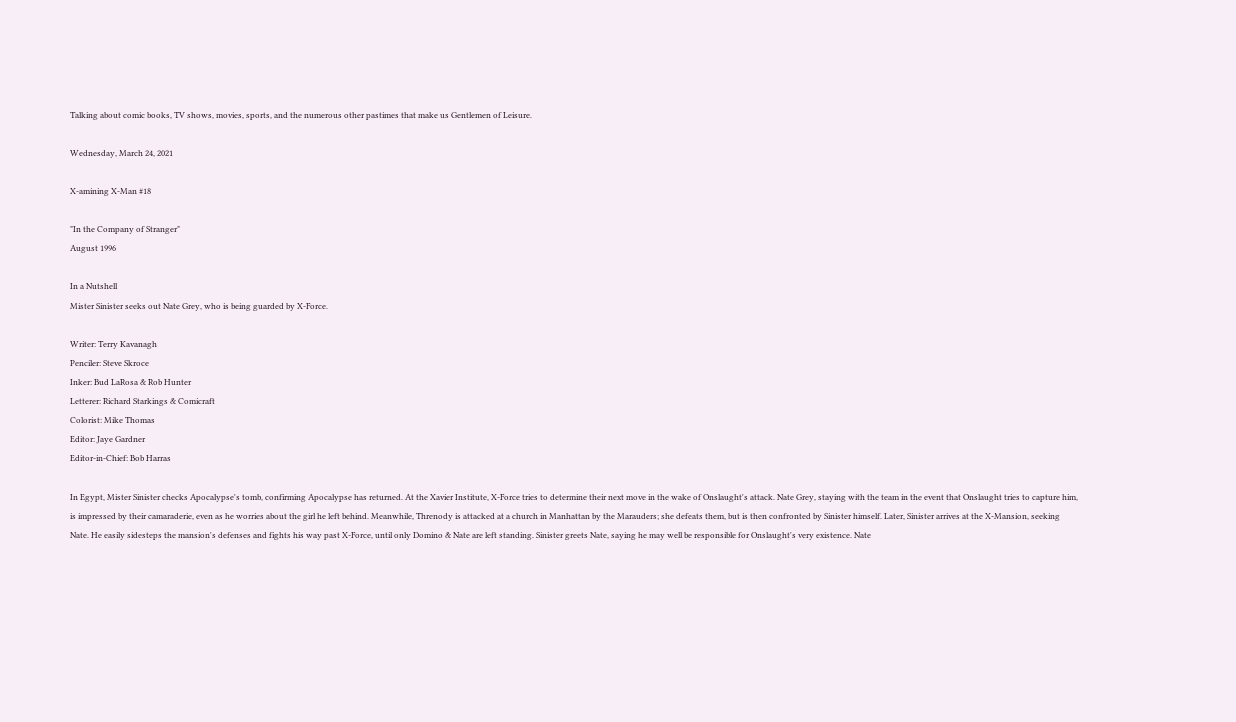Talking about comic books, TV shows, movies, sports, and the numerous other pastimes that make us Gentlemen of Leisure.

Wednesday, March 24, 2021

X-amining X-Man #18

"In the Company of Stranger"
August 1996

In a Nutshell
Mister Sinister seeks out Nate Grey, who is being guarded by X-Force.

Writer: Terry Kavanagh
Penciler: Steve Skroce
Inker: Bud LaRosa & Rob Hunter
Letterer: Richard Starkings & Comicraft
Colorist: Mike Thomas
Editor: Jaye Gardner
Editor-in-Chief: Bob Harras

In Egypt, Mister Sinister checks Apocalypse's tomb, confirming Apocalypse has returned. At the Xavier Institute, X-Force tries to determine their next move in the wake of Onslaught's attack. Nate Grey, staying with the team in the event that Onslaught tries to capture him, is impressed by their camaraderie, even as he worries about the girl he left behind. Meanwhile, Threnody is attacked at a church in Manhattan by the Marauders; she defeats them, but is then confronted by Sinister himself. Later, Sinister arrives at the X-Mansion, seeking Nate. He easily sidesteps the mansion's defenses and fights his way past X-Force, until only Domino & Nate are left standing. Sinister greets Nate, saying he may well be responsible for Onslaught's very existence. Nate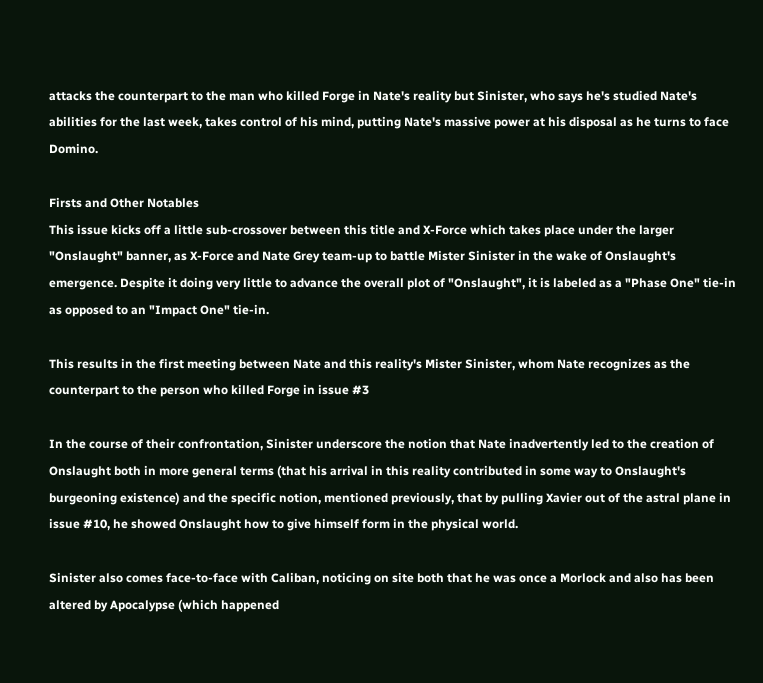attacks the counterpart to the man who killed Forge in Nate's reality but Sinister, who says he's studied Nate's abilities for the last week, takes control of his mind, putting Nate's massive power at his disposal as he turns to face Domino.

Firsts and Other Notables
This issue kicks off a little sub-crossover between this title and X-Force which takes place under the larger "Onslaught" banner, as X-Force and Nate Grey team-up to battle Mister Sinister in the wake of Onslaught's emergence. Despite it doing very little to advance the overall plot of "Onslaught", it is labeled as a "Phase One" tie-in as opposed to an "Impact One" tie-in.

This results in the first meeting between Nate and this reality's Mister Sinister, whom Nate recognizes as the counterpart to the person who killed Forge in issue #3

In the course of their confrontation, Sinister underscore the notion that Nate inadvertently led to the creation of Onslaught both in more general terms (that his arrival in this reality contributed in some way to Onslaught's burgeoning existence) and the specific notion, mentioned previously, that by pulling Xavier out of the astral plane in issue #10, he showed Onslaught how to give himself form in the physical world.

Sinister also comes face-to-face with Caliban, noticing on site both that he was once a Morlock and also has been altered by Apocalypse (which happened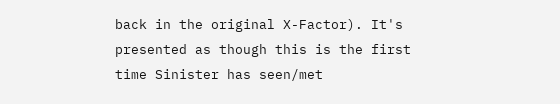back in the original X-Factor). It's presented as though this is the first time Sinister has seen/met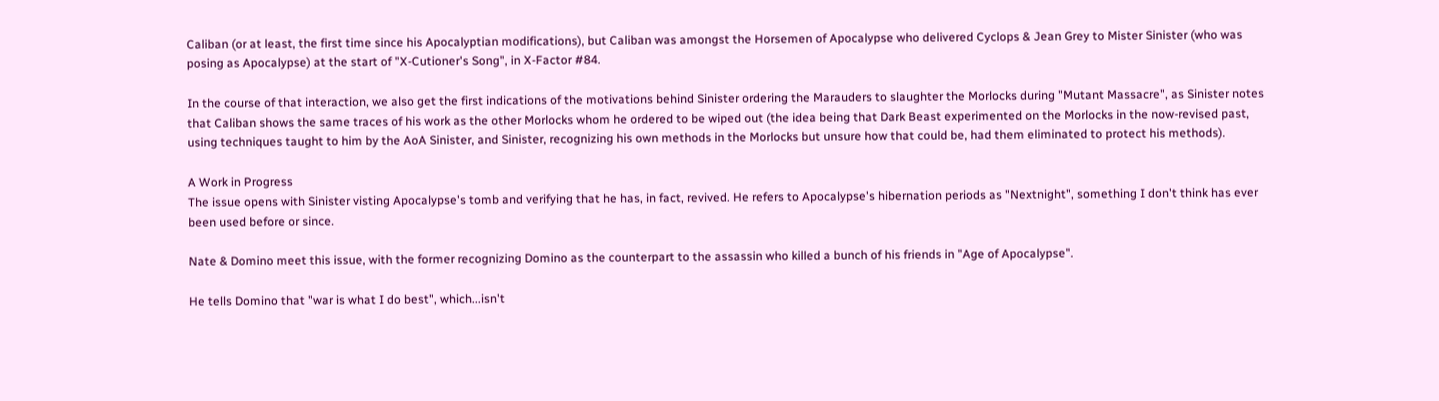Caliban (or at least, the first time since his Apocalyptian modifications), but Caliban was amongst the Horsemen of Apocalypse who delivered Cyclops & Jean Grey to Mister Sinister (who was posing as Apocalypse) at the start of "X-Cutioner's Song", in X-Factor #84.

In the course of that interaction, we also get the first indications of the motivations behind Sinister ordering the Marauders to slaughter the Morlocks during "Mutant Massacre", as Sinister notes that Caliban shows the same traces of his work as the other Morlocks whom he ordered to be wiped out (the idea being that Dark Beast experimented on the Morlocks in the now-revised past, using techniques taught to him by the AoA Sinister, and Sinister, recognizing his own methods in the Morlocks but unsure how that could be, had them eliminated to protect his methods).

A Work in Progress
The issue opens with Sinister visting Apocalypse's tomb and verifying that he has, in fact, revived. He refers to Apocalypse's hibernation periods as "Nextnight", something I don't think has ever been used before or since.

Nate & Domino meet this issue, with the former recognizing Domino as the counterpart to the assassin who killed a bunch of his friends in "Age of Apocalypse".

He tells Domino that "war is what I do best", which...isn't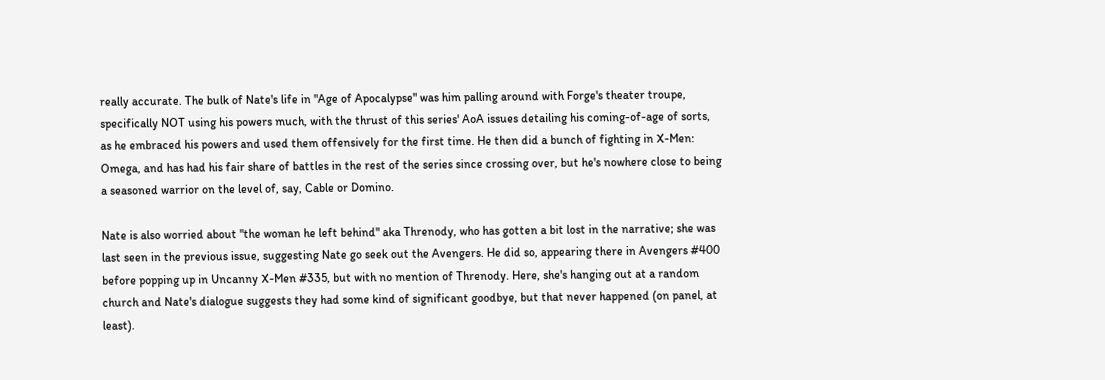really accurate. The bulk of Nate's life in "Age of Apocalypse" was him palling around with Forge's theater troupe, specifically NOT using his powers much, with the thrust of this series' AoA issues detailing his coming-of-age of sorts, as he embraced his powers and used them offensively for the first time. He then did a bunch of fighting in X-Men: Omega, and has had his fair share of battles in the rest of the series since crossing over, but he's nowhere close to being a seasoned warrior on the level of, say, Cable or Domino.

Nate is also worried about "the woman he left behind" aka Threnody, who has gotten a bit lost in the narrative; she was last seen in the previous issue, suggesting Nate go seek out the Avengers. He did so, appearing there in Avengers #400 before popping up in Uncanny X-Men #335, but with no mention of Threnody. Here, she's hanging out at a random church and Nate's dialogue suggests they had some kind of significant goodbye, but that never happened (on panel, at least).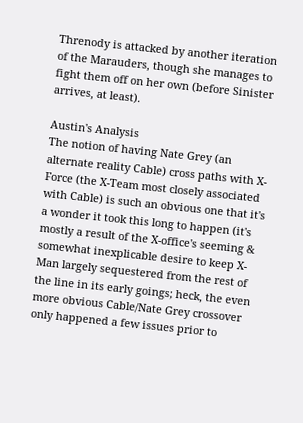Threnody is attacked by another iteration of the Marauders, though she manages to fight them off on her own (before Sinister arrives, at least).

Austin's Analysis
The notion of having Nate Grey (an alternate reality Cable) cross paths with X-Force (the X-Team most closely associated with Cable) is such an obvious one that it's a wonder it took this long to happen (it's mostly a result of the X-office's seeming & somewhat inexplicable desire to keep X-Man largely sequestered from the rest of the line in its early goings; heck, the even more obvious Cable/Nate Grey crossover only happened a few issues prior to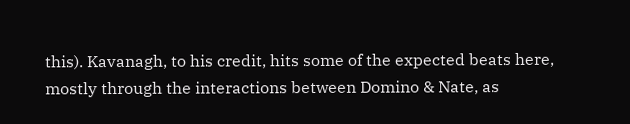this). Kavanagh, to his credit, hits some of the expected beats here, mostly through the interactions between Domino & Nate, as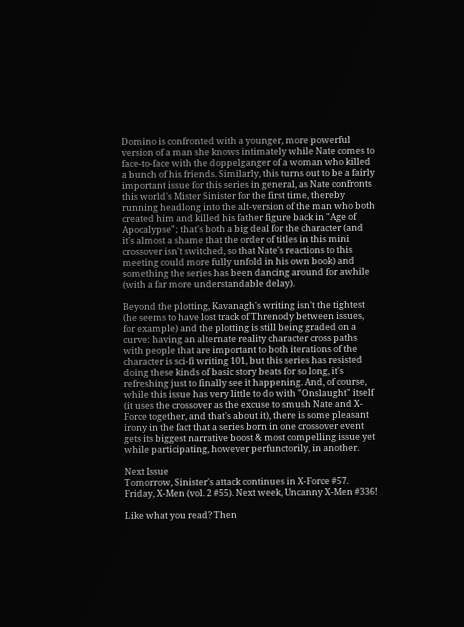Domino is confronted with a younger, more powerful version of a man she knows intimately while Nate comes to face-to-face with the doppelganger of a woman who killed a bunch of his friends. Similarly, this turns out to be a fairly important issue for this series in general, as Nate confronts this world's Mister Sinister for the first time, thereby running headlong into the alt-version of the man who both created him and killed his father figure back in "Age of Apocalypse"; that's both a big deal for the character (and it's almost a shame that the order of titles in this mini crossover isn't switched, so that Nate's reactions to this meeting could more fully unfold in his own book) and something the series has been dancing around for awhile (with a far more understandable delay).

Beyond the plotting, Kavanagh's writing isn't the tightest (he seems to have lost track of Threnody between issues, for example) and the plotting is still being graded on a curve: having an alternate reality character cross paths with people that are important to both iterations of the character is sci-fi writing 101, but this series has resisted doing these kinds of basic story beats for so long, it's refreshing just to finally see it happening. And, of course, while this issue has very little to do with "Onslaught" itself (it uses the crossover as the excuse to smush Nate and X-Force together, and that's about it), there is some pleasant irony in the fact that a series born in one crossover event gets its biggest narrative boost & most compelling issue yet while participating, however perfunctorily, in another.

Next Issue
Tomorrow, Sinister's attack continues in X-Force #57. Friday, X-Men (vol. 2 #55). Next week, Uncanny X-Men #336!

Like what you read? Then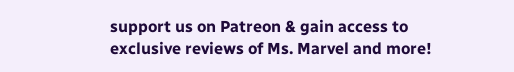support us on Patreon & gain access to exclusive reviews of Ms. Marvel and more!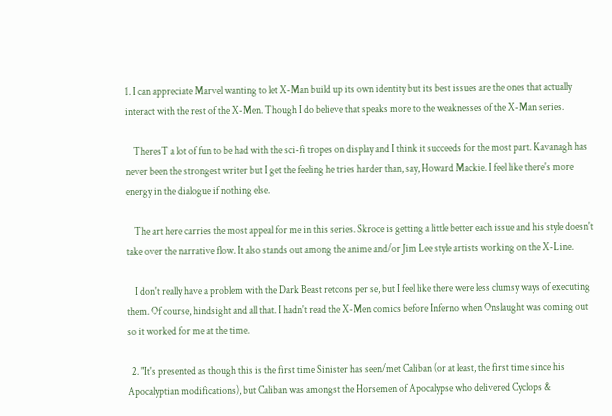1. I can appreciate Marvel wanting to let X-Man build up its own identity but its best issues are the ones that actually interact with the rest of the X-Men. Though I do believe that speaks more to the weaknesses of the X-Man series.

    TheresT a lot of fun to be had with the sci-fi tropes on display and I think it succeeds for the most part. Kavanagh has never been the strongest writer but I get the feeling he tries harder than, say, Howard Mackie. I feel like there's more energy in the dialogue if nothing else.

    The art here carries the most appeal for me in this series. Skroce is getting a little better each issue and his style doesn't take over the narrative flow. It also stands out among the anime and/or Jim Lee style artists working on the X-Line.

    I don't really have a problem with the Dark Beast retcons per se, but I feel like there were less clumsy ways of executing them. Of course, hindsight and all that. I hadn't read the X-Men comics before Inferno when Onslaught was coming out so it worked for me at the time.

  2. "It's presented as though this is the first time Sinister has seen/met Caliban (or at least, the first time since his Apocalyptian modifications), but Caliban was amongst the Horsemen of Apocalypse who delivered Cyclops &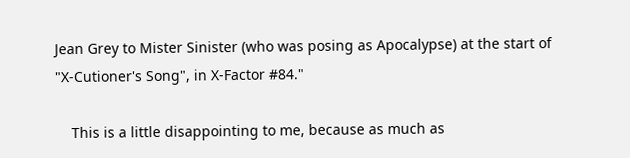Jean Grey to Mister Sinister (who was posing as Apocalypse) at the start of "X-Cutioner's Song", in X-Factor #84."

    This is a little disappointing to me, because as much as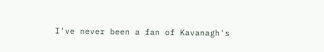I've never been a fan of Kavanagh's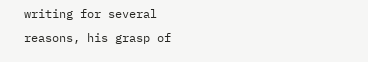writing for several reasons, his grasp of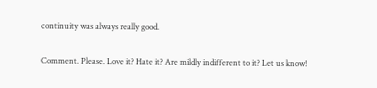continuity was always really good.


Comment. Please. Love it? Hate it? Are mildly indifferent to it? Let us know!